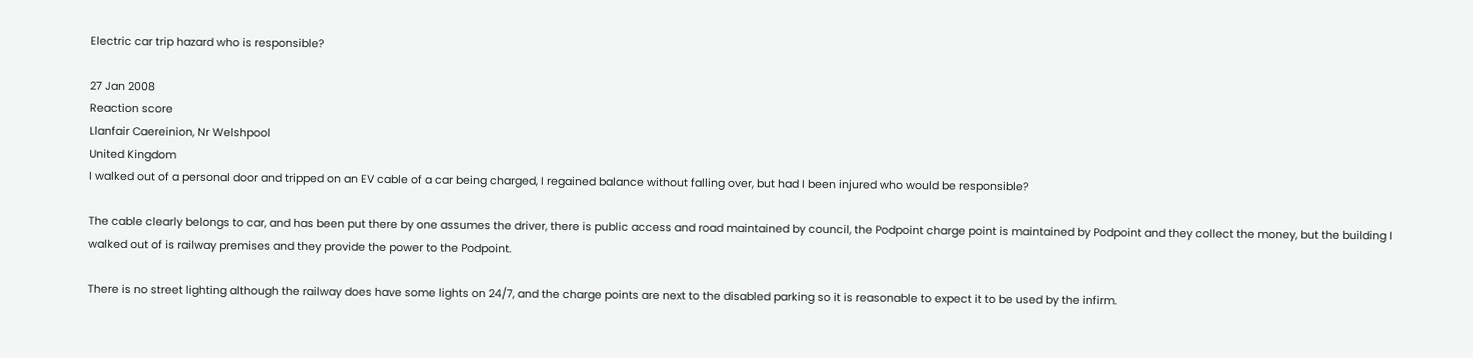Electric car trip hazard who is responsible?

27 Jan 2008
Reaction score
Llanfair Caereinion, Nr Welshpool
United Kingdom
I walked out of a personal door and tripped on an EV cable of a car being charged, I regained balance without falling over, but had I been injured who would be responsible?

The cable clearly belongs to car, and has been put there by one assumes the driver, there is public access and road maintained by council, the Podpoint charge point is maintained by Podpoint and they collect the money, but the building I walked out of is railway premises and they provide the power to the Podpoint.

There is no street lighting although the railway does have some lights on 24/7, and the charge points are next to the disabled parking so it is reasonable to expect it to be used by the infirm.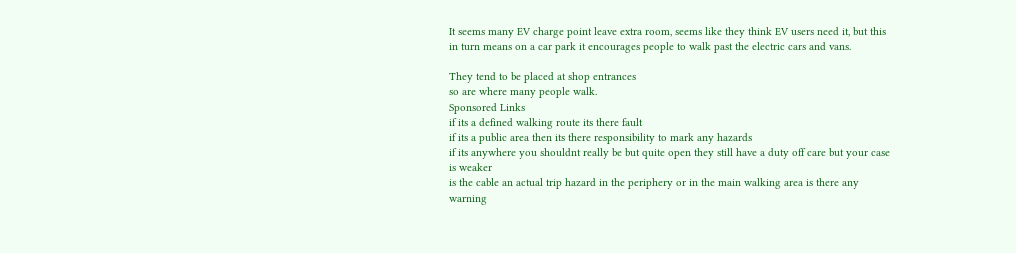It seems many EV charge point leave extra room, seems like they think EV users need it, but this in turn means on a car park it encourages people to walk past the electric cars and vans.

They tend to be placed at shop entrances
so are where many people walk.
Sponsored Links
if its a defined walking route its there fault
if its a public area then its there responsibility to mark any hazards
if its anywhere you shouldnt really be but quite open they still have a duty off care but your case is weaker
is the cable an actual trip hazard in the periphery or in the main walking area is there any warning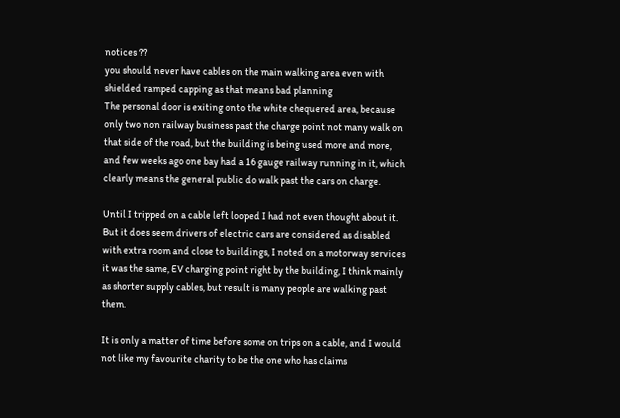notices ??
you should never have cables on the main walking area even with shielded ramped capping as that means bad planning
The personal door is exiting onto the white chequered area, because only two non railway business past the charge point not many walk on that side of the road, but the building is being used more and more, and few weeks ago one bay had a 16 gauge railway running in it, which clearly means the general public do walk past the cars on charge.

Until I tripped on a cable left looped I had not even thought about it. But it does seem drivers of electric cars are considered as disabled with extra room and close to buildings, I noted on a motorway services it was the same, EV charging point right by the building, I think mainly as shorter supply cables, but result is many people are walking past them.

It is only a matter of time before some on trips on a cable, and I would not like my favourite charity to be the one who has claims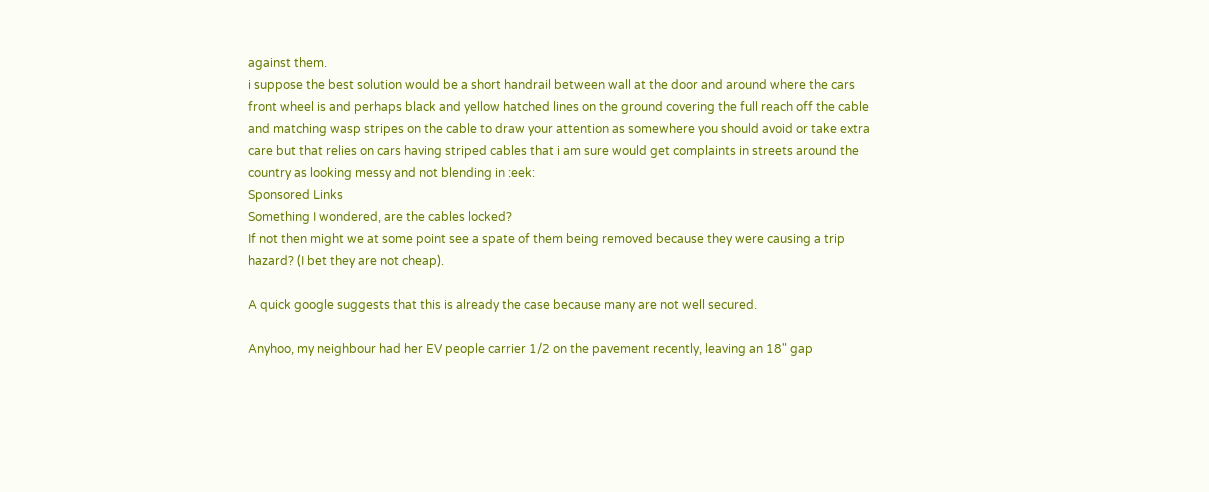against them.
i suppose the best solution would be a short handrail between wall at the door and around where the cars front wheel is and perhaps black and yellow hatched lines on the ground covering the full reach off the cable and matching wasp stripes on the cable to draw your attention as somewhere you should avoid or take extra care but that relies on cars having striped cables that i am sure would get complaints in streets around the country as looking messy and not blending in :eek:
Sponsored Links
Something I wondered, are the cables locked?
If not then might we at some point see a spate of them being removed because they were causing a trip hazard? (I bet they are not cheap).

A quick google suggests that this is already the case because many are not well secured.

Anyhoo, my neighbour had her EV people carrier 1/2 on the pavement recently, leaving an 18" gap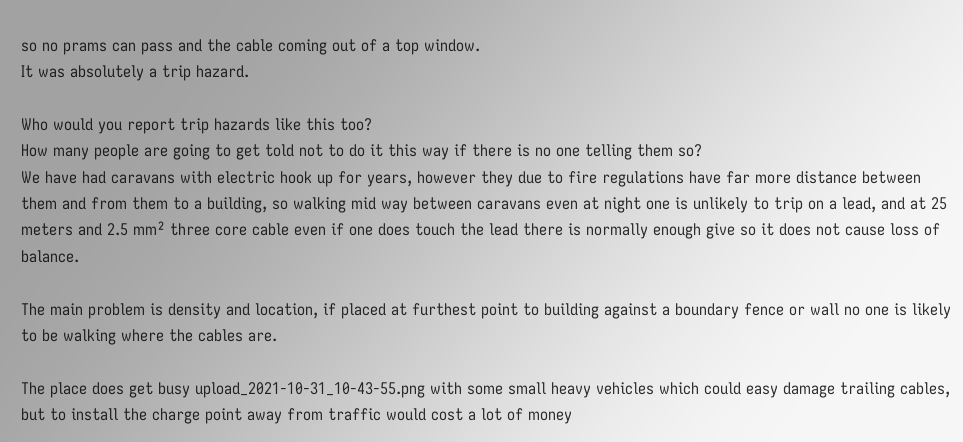so no prams can pass and the cable coming out of a top window.
It was absolutely a trip hazard.

Who would you report trip hazards like this too?
How many people are going to get told not to do it this way if there is no one telling them so?
We have had caravans with electric hook up for years, however they due to fire regulations have far more distance between them and from them to a building, so walking mid way between caravans even at night one is unlikely to trip on a lead, and at 25 meters and 2.5 mm² three core cable even if one does touch the lead there is normally enough give so it does not cause loss of balance.

The main problem is density and location, if placed at furthest point to building against a boundary fence or wall no one is likely to be walking where the cables are.

The place does get busy upload_2021-10-31_10-43-55.png with some small heavy vehicles which could easy damage trailing cables, but to install the charge point away from traffic would cost a lot of money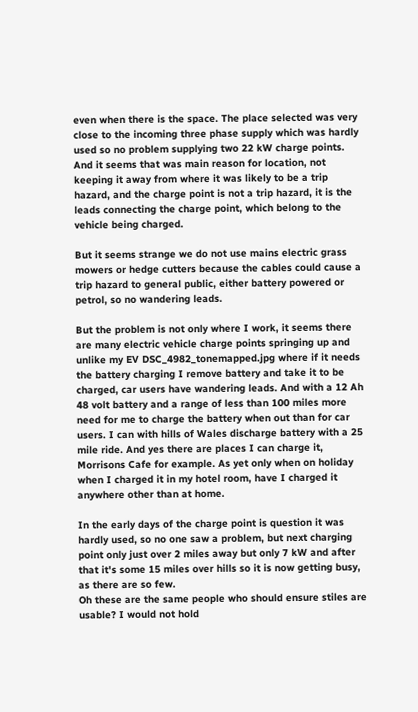even when there is the space. The place selected was very close to the incoming three phase supply which was hardly used so no problem supplying two 22 kW charge points. And it seems that was main reason for location, not keeping it away from where it was likely to be a trip hazard, and the charge point is not a trip hazard, it is the leads connecting the charge point, which belong to the vehicle being charged.

But it seems strange we do not use mains electric grass mowers or hedge cutters because the cables could cause a trip hazard to general public, either battery powered or petrol, so no wandering leads.

But the problem is not only where I work, it seems there are many electric vehicle charge points springing up and unlike my EV DSC_4982_tonemapped.jpg where if it needs the battery charging I remove battery and take it to be charged, car users have wandering leads. And with a 12 Ah 48 volt battery and a range of less than 100 miles more need for me to charge the battery when out than for car users. I can with hills of Wales discharge battery with a 25 mile ride. And yes there are places I can charge it, Morrisons Cafe for example. As yet only when on holiday when I charged it in my hotel room, have I charged it anywhere other than at home.

In the early days of the charge point is question it was hardly used, so no one saw a problem, but next charging point only just over 2 miles away but only 7 kW and after that it's some 15 miles over hills so it is now getting busy, as there are so few.
Oh these are the same people who should ensure stiles are usable? I would not hold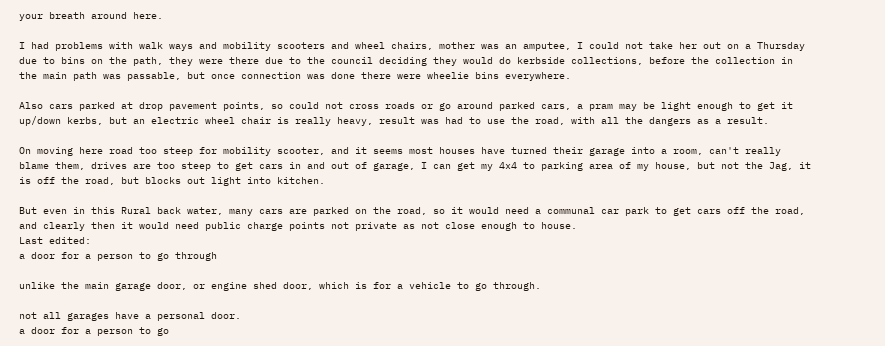your breath around here.

I had problems with walk ways and mobility scooters and wheel chairs, mother was an amputee, I could not take her out on a Thursday due to bins on the path, they were there due to the council deciding they would do kerbside collections, before the collection in the main path was passable, but once connection was done there were wheelie bins everywhere.

Also cars parked at drop pavement points, so could not cross roads or go around parked cars, a pram may be light enough to get it up/down kerbs, but an electric wheel chair is really heavy, result was had to use the road, with all the dangers as a result.

On moving here road too steep for mobility scooter, and it seems most houses have turned their garage into a room, can't really blame them, drives are too steep to get cars in and out of garage, I can get my 4x4 to parking area of my house, but not the Jag, it is off the road, but blocks out light into kitchen.

But even in this Rural back water, many cars are parked on the road, so it would need a communal car park to get cars off the road, and clearly then it would need public charge points not private as not close enough to house.
Last edited:
a door for a person to go through

unlike the main garage door, or engine shed door, which is for a vehicle to go through.

not all garages have a personal door.
a door for a person to go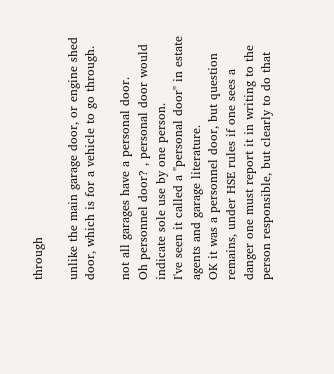through

unlike the main garage door, or engine shed door, which is for a vehicle to go through.

not all garages have a personal door.
Oh personnel door? , personal door would indicate sole use by one person.
I've seen it called a "personal door" in estate agents and garage literature.
OK it was a personnel door, but question remains, under HSE rules if one sees a danger one must report it in writing to the person responsible, but clearly to do that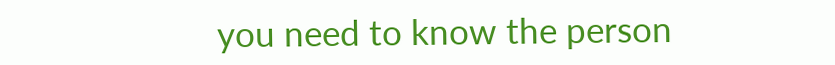you need to know the person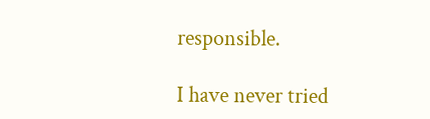responsible.

I have never tried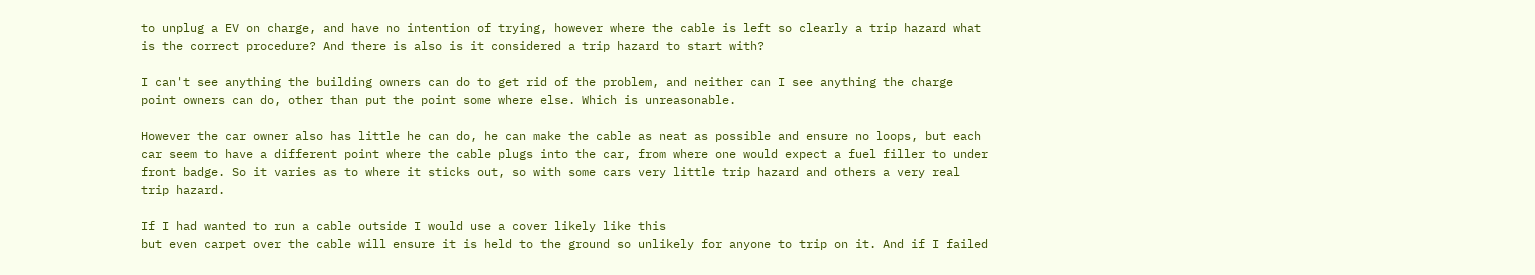to unplug a EV on charge, and have no intention of trying, however where the cable is left so clearly a trip hazard what is the correct procedure? And there is also is it considered a trip hazard to start with?

I can't see anything the building owners can do to get rid of the problem, and neither can I see anything the charge point owners can do, other than put the point some where else. Which is unreasonable.

However the car owner also has little he can do, he can make the cable as neat as possible and ensure no loops, but each car seem to have a different point where the cable plugs into the car, from where one would expect a fuel filler to under front badge. So it varies as to where it sticks out, so with some cars very little trip hazard and others a very real trip hazard.

If I had wanted to run a cable outside I would use a cover likely like this
but even carpet over the cable will ensure it is held to the ground so unlikely for anyone to trip on it. And if I failed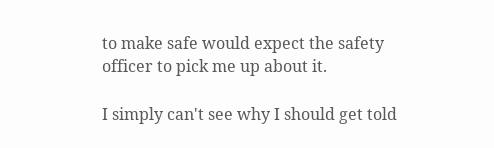to make safe would expect the safety officer to pick me up about it.

I simply can't see why I should get told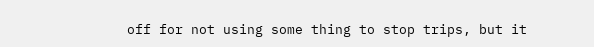off for not using some thing to stop trips, but it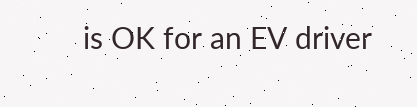is OK for an EV driver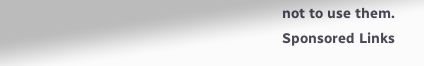not to use them.
Sponsored Links